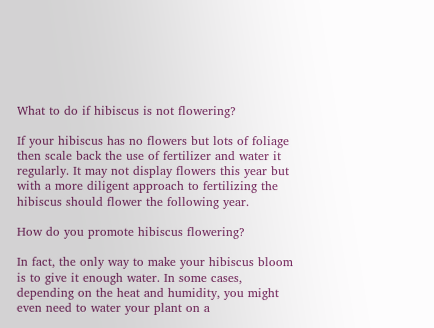What to do if hibiscus is not flowering?

If your hibiscus has no flowers but lots of foliage then scale back the use of fertilizer and water it regularly. It may not display flowers this year but with a more diligent approach to fertilizing the hibiscus should flower the following year.

How do you promote hibiscus flowering?

In fact, the only way to make your hibiscus bloom is to give it enough water. In some cases, depending on the heat and humidity, you might even need to water your plant on a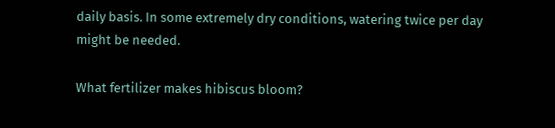daily basis. In some extremely dry conditions, watering twice per day might be needed.

What fertilizer makes hibiscus bloom?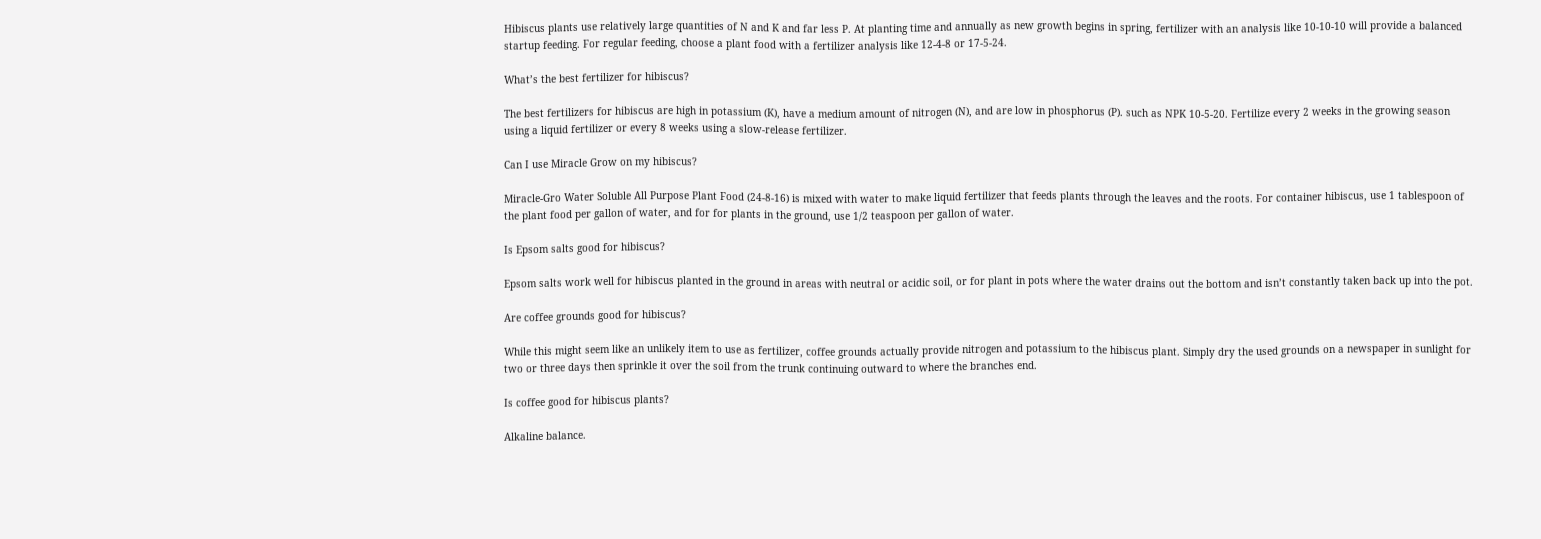Hibiscus plants use relatively large quantities of N and K and far less P. At planting time and annually as new growth begins in spring, fertilizer with an analysis like 10-10-10 will provide a balanced startup feeding. For regular feeding, choose a plant food with a fertilizer analysis like 12-4-8 or 17-5-24.

What’s the best fertilizer for hibiscus?

The best fertilizers for hibiscus are high in potassium (K), have a medium amount of nitrogen (N), and are low in phosphorus (P). such as NPK 10-5-20. Fertilize every 2 weeks in the growing season using a liquid fertilizer or every 8 weeks using a slow-release fertilizer.

Can I use Miracle Grow on my hibiscus?

Miracle-Gro Water Soluble All Purpose Plant Food (24-8-16) is mixed with water to make liquid fertilizer that feeds plants through the leaves and the roots. For container hibiscus, use 1 tablespoon of the plant food per gallon of water, and for for plants in the ground, use 1/2 teaspoon per gallon of water.

Is Epsom salts good for hibiscus?

Epsom salts work well for hibiscus planted in the ground in areas with neutral or acidic soil, or for plant in pots where the water drains out the bottom and isn’t constantly taken back up into the pot.

Are coffee grounds good for hibiscus?

While this might seem like an unlikely item to use as fertilizer, coffee grounds actually provide nitrogen and potassium to the hibiscus plant. Simply dry the used grounds on a newspaper in sunlight for two or three days then sprinkle it over the soil from the trunk continuing outward to where the branches end.

Is coffee good for hibiscus plants?

Alkaline balance.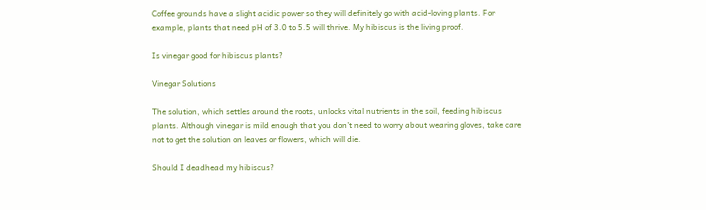Coffee grounds have a slight acidic power so they will definitely go with acid-loving plants. For example, plants that need pH of 3.0 to 5.5 will thrive. My hibiscus is the living proof.

Is vinegar good for hibiscus plants?

Vinegar Solutions

The solution, which settles around the roots, unlocks vital nutrients in the soil, feeding hibiscus plants. Although vinegar is mild enough that you don’t need to worry about wearing gloves, take care not to get the solution on leaves or flowers, which will die.

Should I deadhead my hibiscus?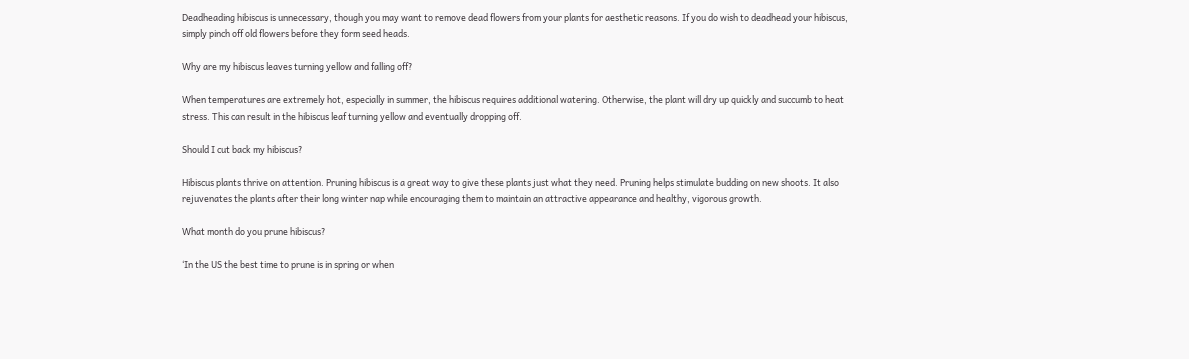Deadheading hibiscus is unnecessary, though you may want to remove dead flowers from your plants for aesthetic reasons. If you do wish to deadhead your hibiscus, simply pinch off old flowers before they form seed heads.

Why are my hibiscus leaves turning yellow and falling off?

When temperatures are extremely hot, especially in summer, the hibiscus requires additional watering. Otherwise, the plant will dry up quickly and succumb to heat stress. This can result in the hibiscus leaf turning yellow and eventually dropping off.

Should I cut back my hibiscus?

Hibiscus plants thrive on attention. Pruning hibiscus is a great way to give these plants just what they need. Pruning helps stimulate budding on new shoots. It also rejuvenates the plants after their long winter nap while encouraging them to maintain an attractive appearance and healthy, vigorous growth.

What month do you prune hibiscus?

‘In the US the best time to prune is in spring or when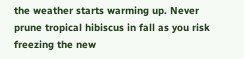the weather starts warming up. Never prune tropical hibiscus in fall as you risk freezing the new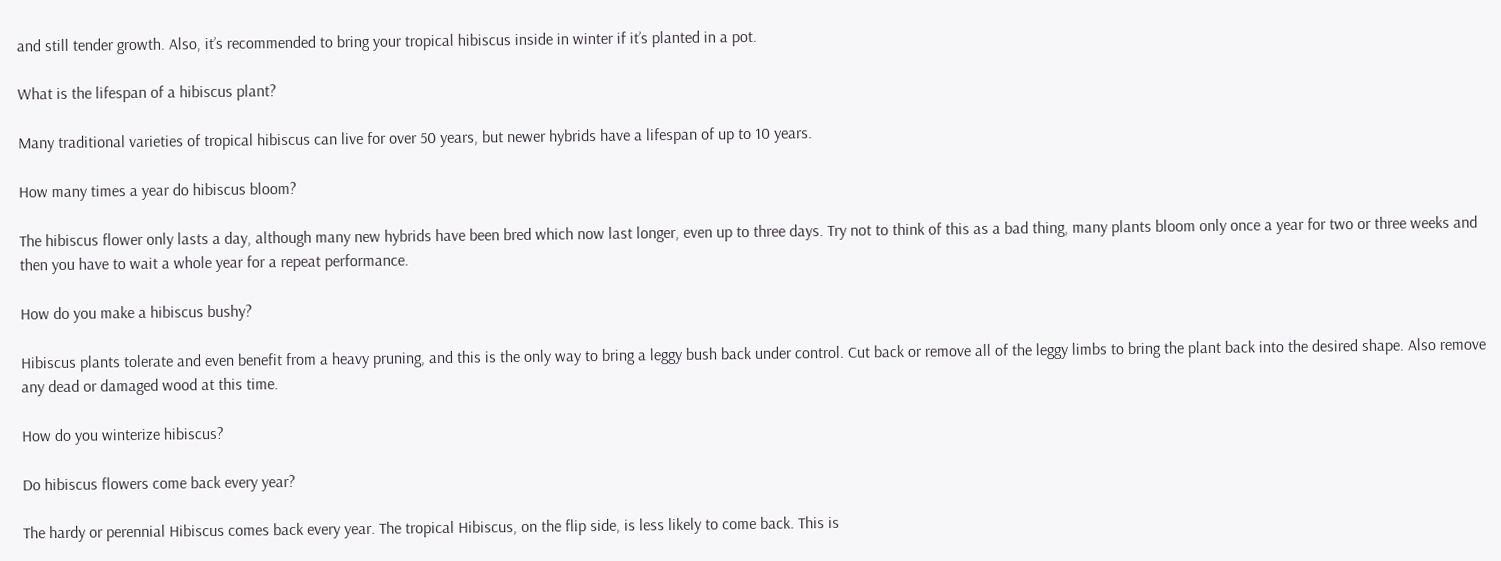and still tender growth. Also, it’s recommended to bring your tropical hibiscus inside in winter if it’s planted in a pot.

What is the lifespan of a hibiscus plant?

Many traditional varieties of tropical hibiscus can live for over 50 years, but newer hybrids have a lifespan of up to 10 years.

How many times a year do hibiscus bloom?

The hibiscus flower only lasts a day, although many new hybrids have been bred which now last longer, even up to three days. Try not to think of this as a bad thing, many plants bloom only once a year for two or three weeks and then you have to wait a whole year for a repeat performance.

How do you make a hibiscus bushy?

Hibiscus plants tolerate and even benefit from a heavy pruning, and this is the only way to bring a leggy bush back under control. Cut back or remove all of the leggy limbs to bring the plant back into the desired shape. Also remove any dead or damaged wood at this time.

How do you winterize hibiscus?

Do hibiscus flowers come back every year?

The hardy or perennial Hibiscus comes back every year. The tropical Hibiscus, on the flip side, is less likely to come back. This is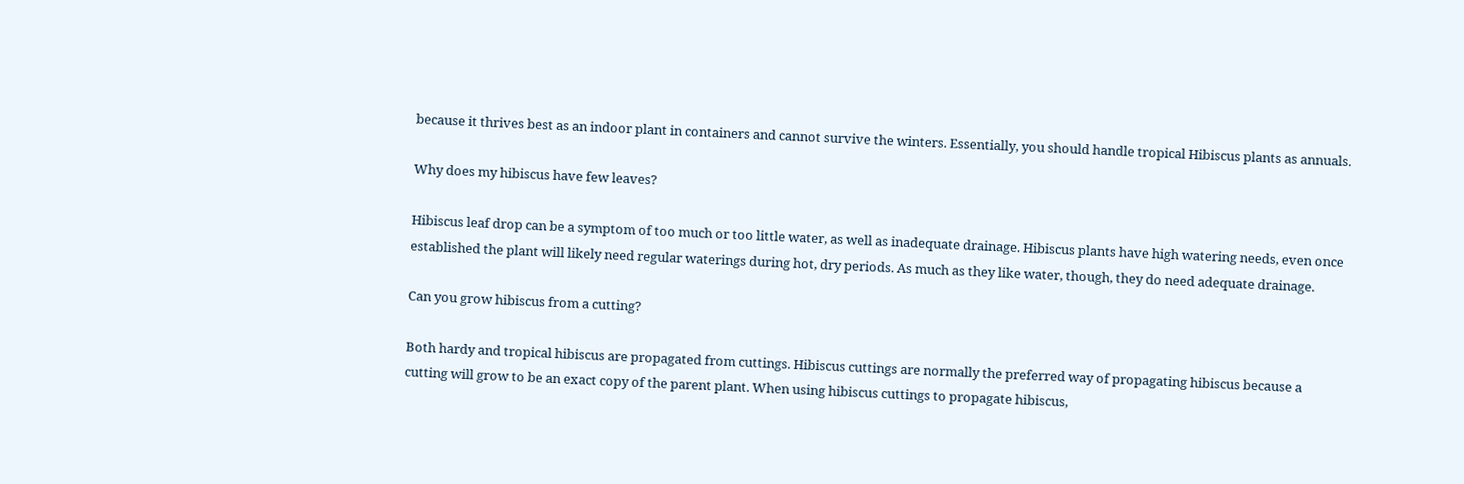because it thrives best as an indoor plant in containers and cannot survive the winters. Essentially, you should handle tropical Hibiscus plants as annuals.

Why does my hibiscus have few leaves?

Hibiscus leaf drop can be a symptom of too much or too little water, as well as inadequate drainage. Hibiscus plants have high watering needs, even once established the plant will likely need regular waterings during hot, dry periods. As much as they like water, though, they do need adequate drainage.

Can you grow hibiscus from a cutting?

Both hardy and tropical hibiscus are propagated from cuttings. Hibiscus cuttings are normally the preferred way of propagating hibiscus because a cutting will grow to be an exact copy of the parent plant. When using hibiscus cuttings to propagate hibiscus,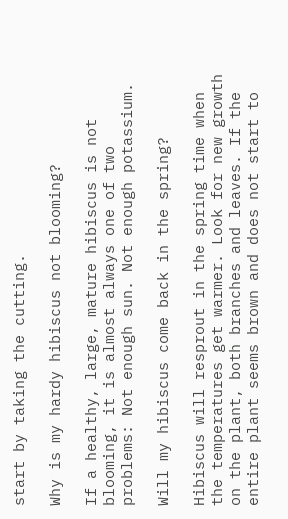start by taking the cutting.

Why is my hardy hibiscus not blooming?

If a healthy, large, mature hibiscus is not blooming, it is almost always one of two problems: Not enough sun. Not enough potassium.

Will my hibiscus come back in the spring?

Hibiscus will resprout in the spring time when the temperatures get warmer. Look for new growth on the plant, both branches and leaves. If the entire plant seems brown and does not start to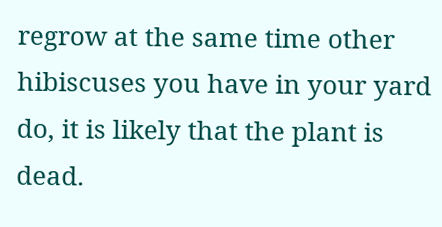regrow at the same time other hibiscuses you have in your yard do, it is likely that the plant is dead.